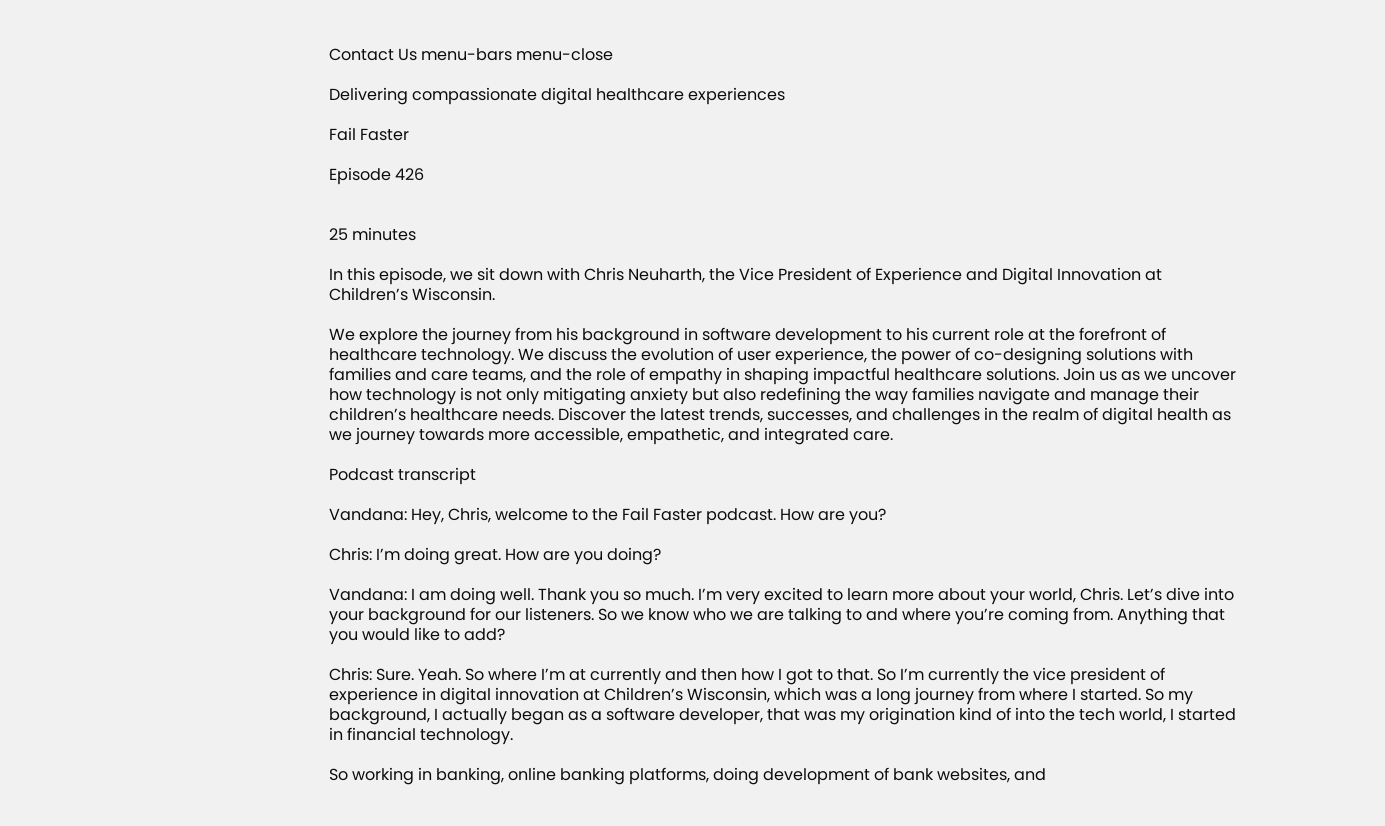Contact Us menu-bars menu-close

Delivering compassionate digital healthcare experiences

Fail Faster

Episode 426


25 minutes

In this episode, we sit down with Chris Neuharth, the Vice President of Experience and Digital Innovation at Children’s Wisconsin.

We explore the journey from his background in software development to his current role at the forefront of healthcare technology. We discuss the evolution of user experience, the power of co-designing solutions with families and care teams, and the role of empathy in shaping impactful healthcare solutions. Join us as we uncover how technology is not only mitigating anxiety but also redefining the way families navigate and manage their children’s healthcare needs. Discover the latest trends, successes, and challenges in the realm of digital health as we journey towards more accessible, empathetic, and integrated care.

Podcast transcript

Vandana: Hey, Chris, welcome to the Fail Faster podcast. How are you?

Chris: I’m doing great. How are you doing?

Vandana: I am doing well. Thank you so much. I’m very excited to learn more about your world, Chris. Let’s dive into your background for our listeners. So we know who we are talking to and where you’re coming from. Anything that you would like to add?

Chris: Sure. Yeah. So where I’m at currently and then how I got to that. So I’m currently the vice president of experience in digital innovation at Children’s Wisconsin, which was a long journey from where I started. So my background, I actually began as a software developer, that was my origination kind of into the tech world, I started in financial technology.

So working in banking, online banking platforms, doing development of bank websites, and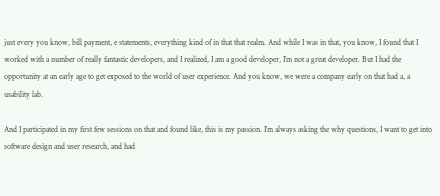just every you know, bill payment, e statements, everything kind of in that that realm. And while I was in that, you know, I found that I worked with a number of really fantastic developers, and I realized, I am a good developer, I’m not a great developer. But I had the opportunity at an early age to get exposed to the world of user experience. And you know, we were a company early on that had a, a usability lab.

And I participated in my first few sessions on that and found like, this is my passion. I’m always asking the why questions, I want to get into software design and user research, and had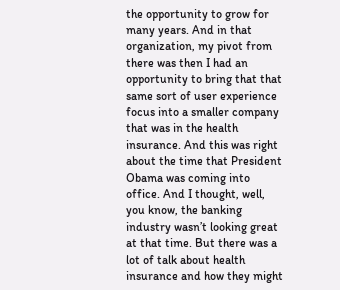the opportunity to grow for many years. And in that organization, my pivot from there was then I had an opportunity to bring that that same sort of user experience focus into a smaller company that was in the health insurance. And this was right about the time that President Obama was coming into office. And I thought, well, you know, the banking industry wasn’t looking great at that time. But there was a lot of talk about health insurance and how they might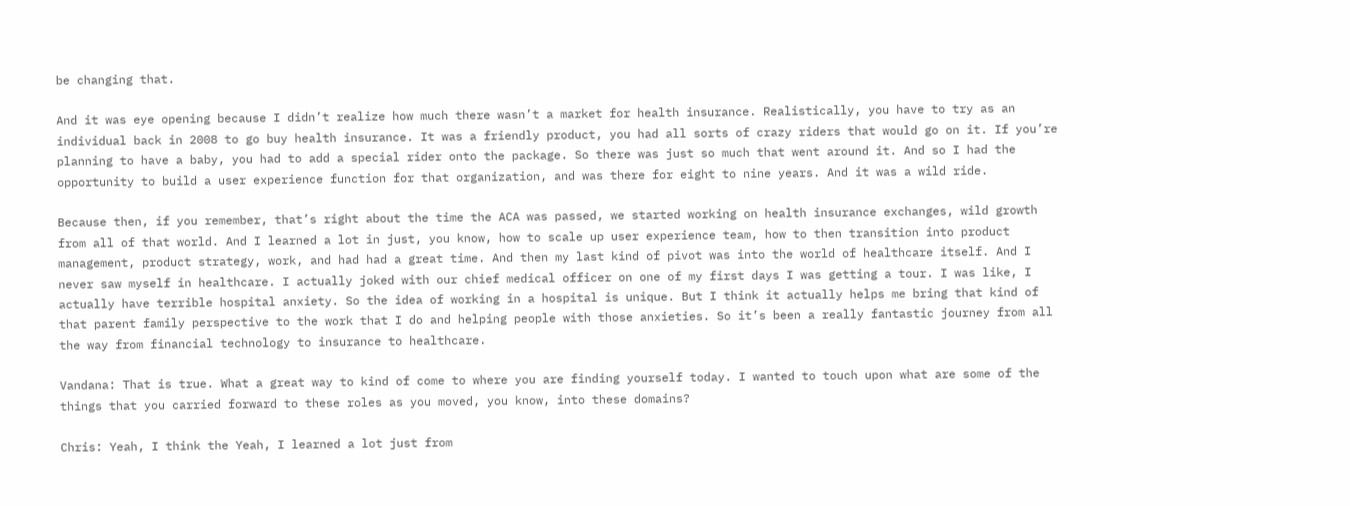be changing that.

And it was eye opening because I didn’t realize how much there wasn’t a market for health insurance. Realistically, you have to try as an individual back in 2008 to go buy health insurance. It was a friendly product, you had all sorts of crazy riders that would go on it. If you’re planning to have a baby, you had to add a special rider onto the package. So there was just so much that went around it. And so I had the opportunity to build a user experience function for that organization, and was there for eight to nine years. And it was a wild ride.

Because then, if you remember, that’s right about the time the ACA was passed, we started working on health insurance exchanges, wild growth from all of that world. And I learned a lot in just, you know, how to scale up user experience team, how to then transition into product management, product strategy, work, and had had a great time. And then my last kind of pivot was into the world of healthcare itself. And I never saw myself in healthcare. I actually joked with our chief medical officer on one of my first days I was getting a tour. I was like, I actually have terrible hospital anxiety. So the idea of working in a hospital is unique. But I think it actually helps me bring that kind of that parent family perspective to the work that I do and helping people with those anxieties. So it’s been a really fantastic journey from all the way from financial technology to insurance to healthcare.

Vandana: That is true. What a great way to kind of come to where you are finding yourself today. I wanted to touch upon what are some of the things that you carried forward to these roles as you moved, you know, into these domains?

Chris: Yeah, I think the Yeah, I learned a lot just from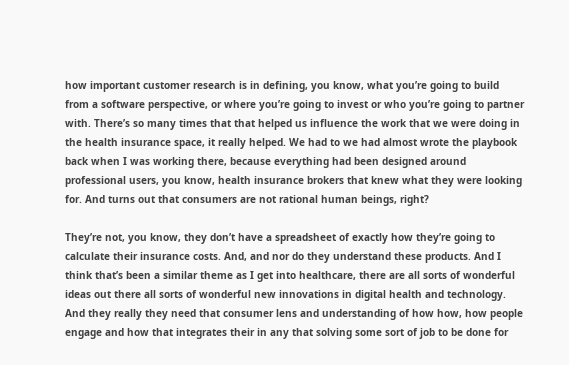how important customer research is in defining, you know, what you’re going to build from a software perspective, or where you’re going to invest or who you’re going to partner with. There’s so many times that that helped us influence the work that we were doing in the health insurance space, it really helped. We had to we had almost wrote the playbook back when I was working there, because everything had been designed around professional users, you know, health insurance brokers that knew what they were looking for. And turns out that consumers are not rational human beings, right?

They’re not, you know, they don’t have a spreadsheet of exactly how they’re going to calculate their insurance costs. And, and nor do they understand these products. And I think that’s been a similar theme as I get into healthcare, there are all sorts of wonderful ideas out there all sorts of wonderful new innovations in digital health and technology. And they really they need that consumer lens and understanding of how how, how people engage and how that integrates their in any that solving some sort of job to be done for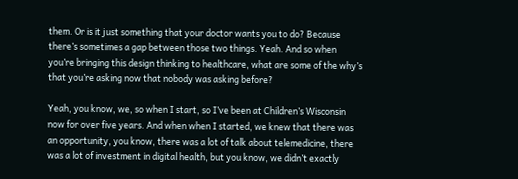them. Or is it just something that your doctor wants you to do? Because there’s sometimes a gap between those two things. Yeah. And so when you’re bringing this design thinking to healthcare, what are some of the why’s that you’re asking now that nobody was asking before?

Yeah, you know, we, so when I start, so I’ve been at Children’s Wisconsin now for over five years. And when when I started, we knew that there was an opportunity, you know, there was a lot of talk about telemedicine, there was a lot of investment in digital health, but you know, we didn’t exactly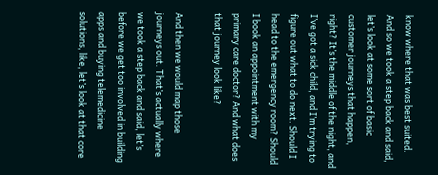know where that was best suited. And so we took a step back and said, let’s look at some sort of basic customer journeys that happen, right? It’s the middle of the night, and I’ve got a sick child, and I’m trying to figure out what to do next. Should I head to the emergency room? Should I book an appointment with my primary care doctor? And what does that journey look like?

And then we would map those journeys out. That’s actually where we took a step back and said, let’s before we get too involved in building apps and buying telemedicine solutions, like, let’s look at that core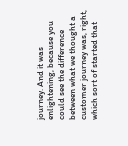journey. And it was enlightening, because you could see the difference between what we thought a customer journey was, right, which sort of started that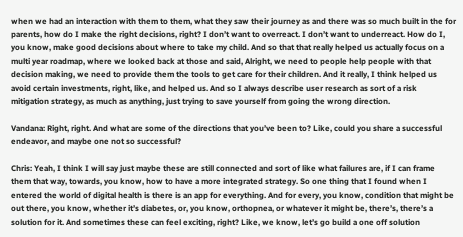when we had an interaction with them to them, what they saw their journey as and there was so much built in the for parents, how do I make the right decisions, right? I don’t want to overreact. I don’t want to underreact. How do I, you know, make good decisions about where to take my child. And so that that really helped us actually focus on a multi year roadmap, where we looked back at those and said, Alright, we need to people help people with that decision making, we need to provide them the tools to get care for their children. And it really, I think helped us avoid certain investments, right, like, and helped us. And so I always describe user research as sort of a risk mitigation strategy, as much as anything, just trying to save yourself from going the wrong direction.

Vandana: Right, right. And what are some of the directions that you’ve been to? Like, could you share a successful endeavor, and maybe one not so successful?

Chris: Yeah, I think I will say just maybe these are still connected and sort of like what failures are, if I can frame them that way, towards, you know, how to have a more integrated strategy. So one thing that I found when I entered the world of digital health is there is an app for everything. And for every, you know, condition that might be out there, you know, whether it’s diabetes, or, you know, orthopnea, or whatever it might be, there’s, there’s a solution for it. And sometimes these can feel exciting, right? Like, we know, let’s go build a one off solution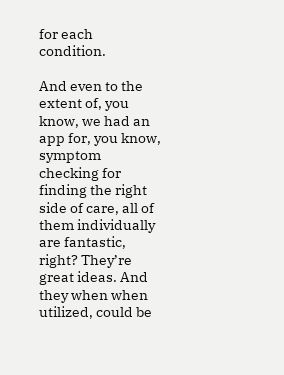for each condition.

And even to the extent of, you know, we had an app for, you know, symptom checking for finding the right side of care, all of them individually are fantastic, right? They’re great ideas. And they when when utilized, could be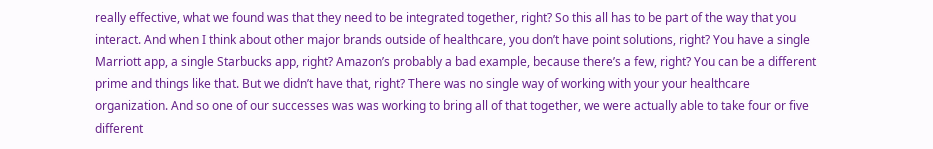really effective, what we found was that they need to be integrated together, right? So this all has to be part of the way that you interact. And when I think about other major brands outside of healthcare, you don’t have point solutions, right? You have a single Marriott app, a single Starbucks app, right? Amazon’s probably a bad example, because there’s a few, right? You can be a different prime and things like that. But we didn’t have that, right? There was no single way of working with your your healthcare organization. And so one of our successes was was working to bring all of that together, we were actually able to take four or five different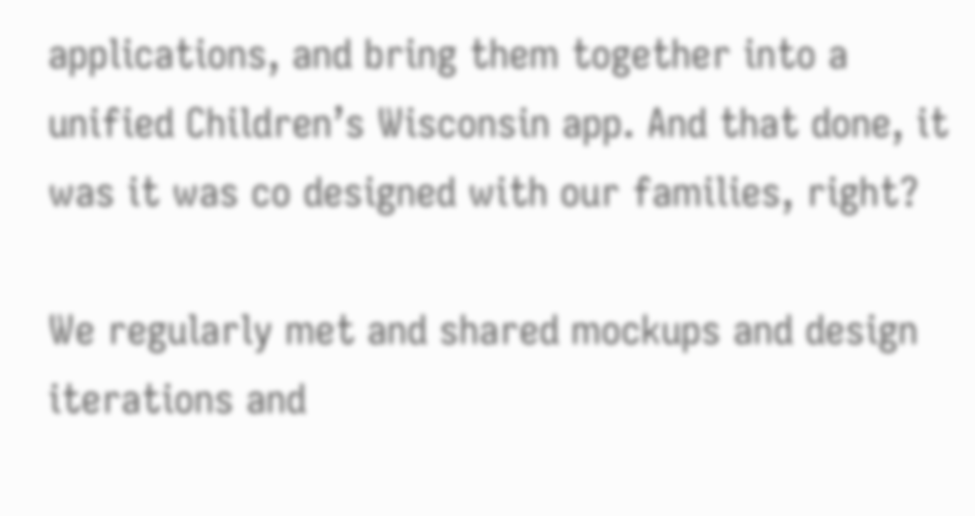applications, and bring them together into a unified Children’s Wisconsin app. And that done, it was it was co designed with our families, right?

We regularly met and shared mockups and design iterations and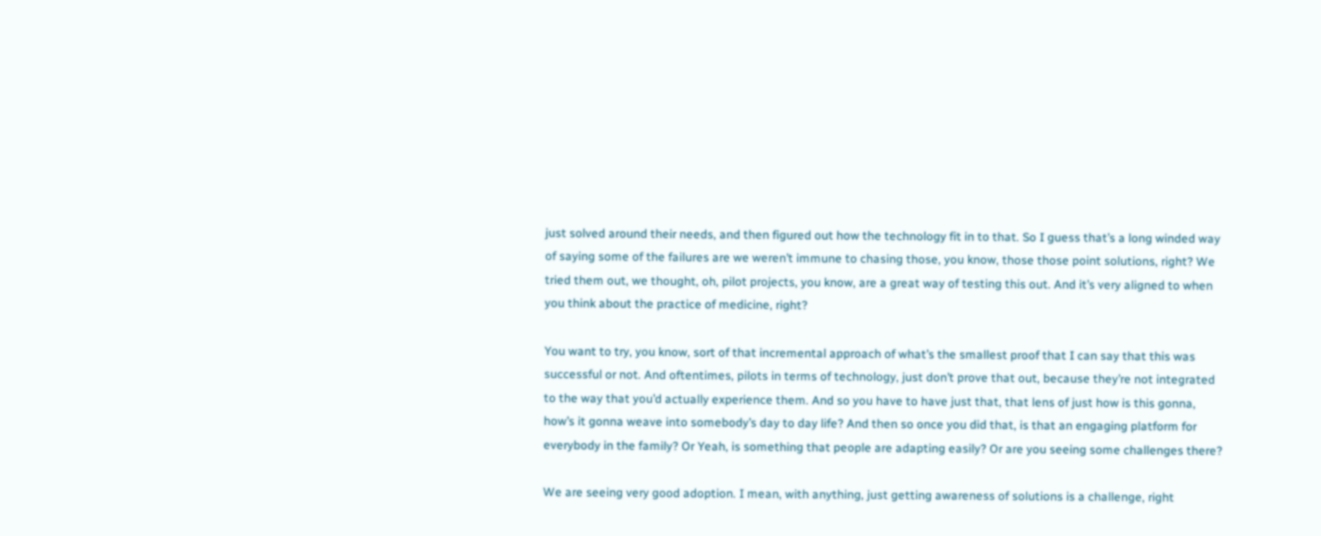just solved around their needs, and then figured out how the technology fit in to that. So I guess that’s a long winded way of saying some of the failures are we weren’t immune to chasing those, you know, those those point solutions, right? We tried them out, we thought, oh, pilot projects, you know, are a great way of testing this out. And it’s very aligned to when you think about the practice of medicine, right?

You want to try, you know, sort of that incremental approach of what’s the smallest proof that I can say that this was successful or not. And oftentimes, pilots in terms of technology, just don’t prove that out, because they’re not integrated to the way that you’d actually experience them. And so you have to have just that, that lens of just how is this gonna, how’s it gonna weave into somebody’s day to day life? And then so once you did that, is that an engaging platform for everybody in the family? Or Yeah, is something that people are adapting easily? Or are you seeing some challenges there?

We are seeing very good adoption. I mean, with anything, just getting awareness of solutions is a challenge, right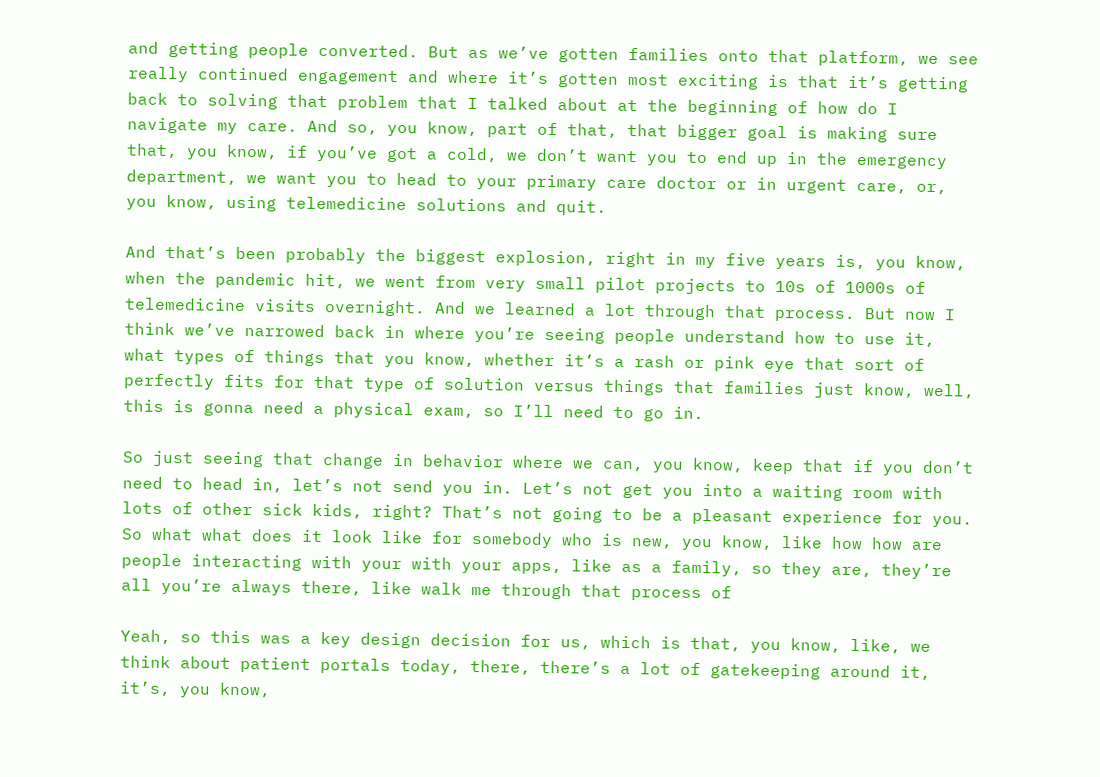and getting people converted. But as we’ve gotten families onto that platform, we see really continued engagement and where it’s gotten most exciting is that it’s getting back to solving that problem that I talked about at the beginning of how do I navigate my care. And so, you know, part of that, that bigger goal is making sure that, you know, if you’ve got a cold, we don’t want you to end up in the emergency department, we want you to head to your primary care doctor or in urgent care, or, you know, using telemedicine solutions and quit.

And that’s been probably the biggest explosion, right in my five years is, you know, when the pandemic hit, we went from very small pilot projects to 10s of 1000s of telemedicine visits overnight. And we learned a lot through that process. But now I think we’ve narrowed back in where you’re seeing people understand how to use it, what types of things that you know, whether it’s a rash or pink eye that sort of perfectly fits for that type of solution versus things that families just know, well, this is gonna need a physical exam, so I’ll need to go in.

So just seeing that change in behavior where we can, you know, keep that if you don’t need to head in, let’s not send you in. Let’s not get you into a waiting room with lots of other sick kids, right? That’s not going to be a pleasant experience for you. So what what does it look like for somebody who is new, you know, like how how are people interacting with your with your apps, like as a family, so they are, they’re all you’re always there, like walk me through that process of

Yeah, so this was a key design decision for us, which is that, you know, like, we think about patient portals today, there, there’s a lot of gatekeeping around it, it’s, you know,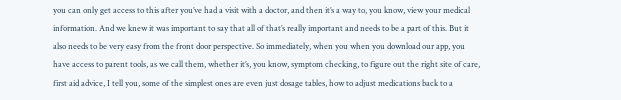you can only get access to this after you’ve had a visit with a doctor, and then it’s a way to, you know, view your medical information. And we knew it was important to say that all of that’s really important and needs to be a part of this. But it also needs to be very easy from the front door perspective. So immediately, when you when you download our app, you have access to parent tools, as we call them, whether it’s, you know, symptom checking, to figure out the right site of care, first aid advice, I tell you, some of the simplest ones are even just dosage tables, how to adjust medications back to a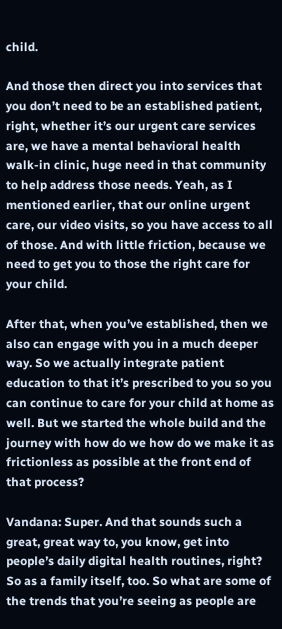child.

And those then direct you into services that you don’t need to be an established patient, right, whether it’s our urgent care services are, we have a mental behavioral health walk-in clinic, huge need in that community to help address those needs. Yeah, as I mentioned earlier, that our online urgent care, our video visits, so you have access to all of those. And with little friction, because we need to get you to those the right care for your child.

After that, when you’ve established, then we also can engage with you in a much deeper way. So we actually integrate patient education to that it’s prescribed to you so you can continue to care for your child at home as well. But we started the whole build and the journey with how do we how do we make it as frictionless as possible at the front end of that process?

Vandana: Super. And that sounds such a great, great way to, you know, get into people’s daily digital health routines, right? So as a family itself, too. So what are some of the trends that you’re seeing as people are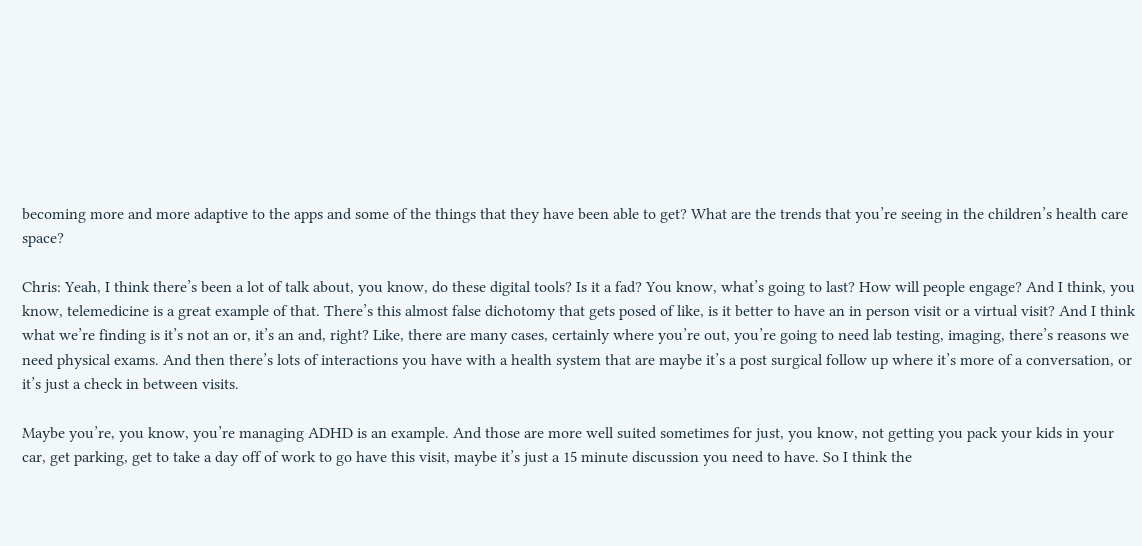becoming more and more adaptive to the apps and some of the things that they have been able to get? What are the trends that you’re seeing in the children’s health care space?

Chris: Yeah, I think there’s been a lot of talk about, you know, do these digital tools? Is it a fad? You know, what’s going to last? How will people engage? And I think, you know, telemedicine is a great example of that. There’s this almost false dichotomy that gets posed of like, is it better to have an in person visit or a virtual visit? And I think what we’re finding is it’s not an or, it’s an and, right? Like, there are many cases, certainly where you’re out, you’re going to need lab testing, imaging, there’s reasons we need physical exams. And then there’s lots of interactions you have with a health system that are maybe it’s a post surgical follow up where it’s more of a conversation, or it’s just a check in between visits.

Maybe you’re, you know, you’re managing ADHD is an example. And those are more well suited sometimes for just, you know, not getting you pack your kids in your car, get parking, get to take a day off of work to go have this visit, maybe it’s just a 15 minute discussion you need to have. So I think the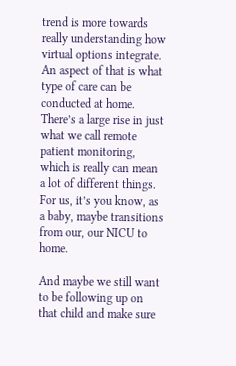trend is more towards really understanding how virtual options integrate. An aspect of that is what type of care can be conducted at home. There’s a large rise in just what we call remote patient monitoring, which is really can mean a lot of different things. For us, it’s you know, as a baby, maybe transitions from our, our NICU to home.

And maybe we still want to be following up on that child and make sure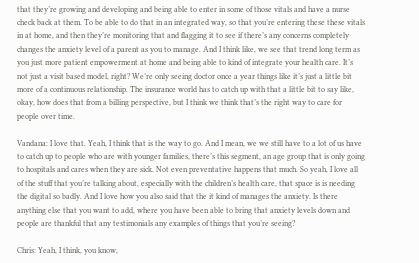that they’re growing and developing and being able to enter in some of those vitals and have a nurse check back at them. To be able to do that in an integrated way, so that you’re entering these these vitals in at home, and then they’re monitoring that and flagging it to see if there’s any concerns completely changes the anxiety level of a parent as you to manage. And I think like, we see that trend long term as you just more patient empowerment at home and being able to kind of integrate your health care. It’s not just a visit based model, right? We’re only seeing doctor once a year things like it’s just a little bit more of a continuous relationship. The insurance world has to catch up with that a little bit to say like, okay, how does that from a billing perspective, but I think we think that’s the right way to care for people over time.

Vandana: I love that. Yeah, I think that is the way to go. And I mean, we we still have to a lot of us have to catch up to people who are with younger families, there’s this segment, an age group that is only going to hospitals and cares when they are sick. Not even preventative happens that much. So yeah, I love all of the stuff that you’re talking about, especially with the children’s health care, that space is is needing the digital so badly. And I love how you also said that the it kind of manages the anxiety. Is there anything else that you want to add, where you have been able to bring that anxiety levels down and people are thankful that any testimonials any examples of things that you’re seeing?

Chris: Yeah, I think, you know,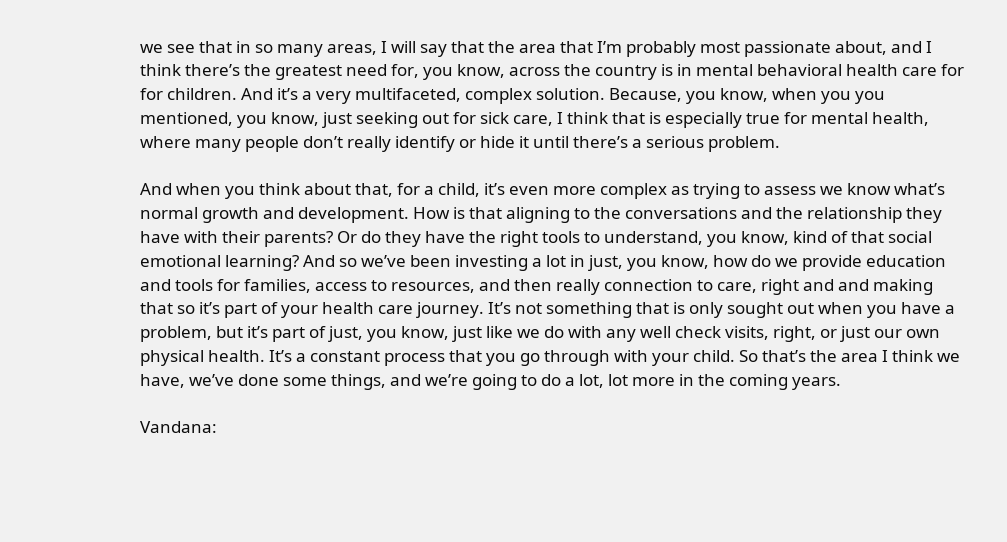we see that in so many areas, I will say that the area that I’m probably most passionate about, and I think there’s the greatest need for, you know, across the country is in mental behavioral health care for for children. And it’s a very multifaceted, complex solution. Because, you know, when you you mentioned, you know, just seeking out for sick care, I think that is especially true for mental health, where many people don’t really identify or hide it until there’s a serious problem.

And when you think about that, for a child, it’s even more complex as trying to assess we know what’s normal growth and development. How is that aligning to the conversations and the relationship they have with their parents? Or do they have the right tools to understand, you know, kind of that social emotional learning? And so we’ve been investing a lot in just, you know, how do we provide education and tools for families, access to resources, and then really connection to care, right and and making that so it’s part of your health care journey. It’s not something that is only sought out when you have a problem, but it’s part of just, you know, just like we do with any well check visits, right, or just our own physical health. It’s a constant process that you go through with your child. So that’s the area I think we have, we’ve done some things, and we’re going to do a lot, lot more in the coming years.

Vandana: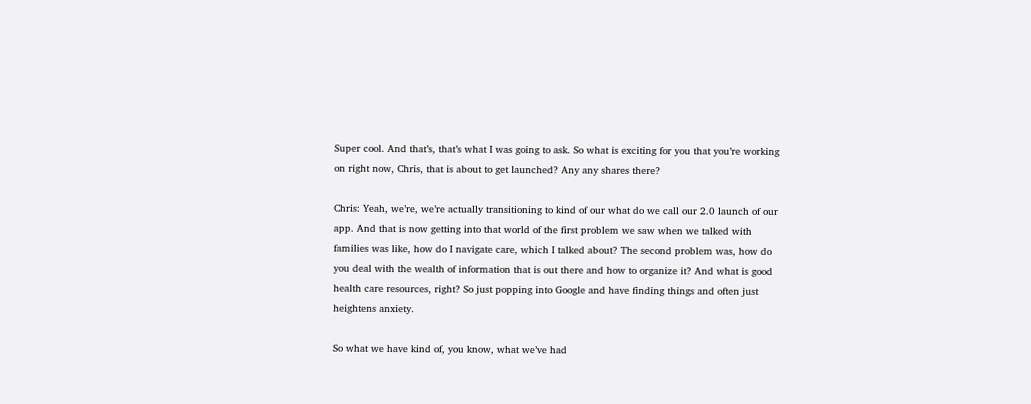Super cool. And that’s, that’s what I was going to ask. So what is exciting for you that you’re working on right now, Chris, that is about to get launched? Any any shares there?

Chris: Yeah, we’re, we’re actually transitioning to kind of our what do we call our 2.0 launch of our app. And that is now getting into that world of the first problem we saw when we talked with families was like, how do I navigate care, which I talked about? The second problem was, how do you deal with the wealth of information that is out there and how to organize it? And what is good health care resources, right? So just popping into Google and have finding things and often just heightens anxiety.

So what we have kind of, you know, what we’ve had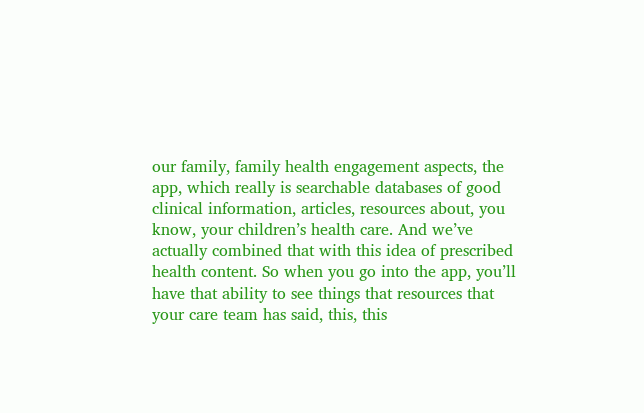our family, family health engagement aspects, the app, which really is searchable databases of good clinical information, articles, resources about, you know, your children’s health care. And we’ve actually combined that with this idea of prescribed health content. So when you go into the app, you’ll have that ability to see things that resources that your care team has said, this, this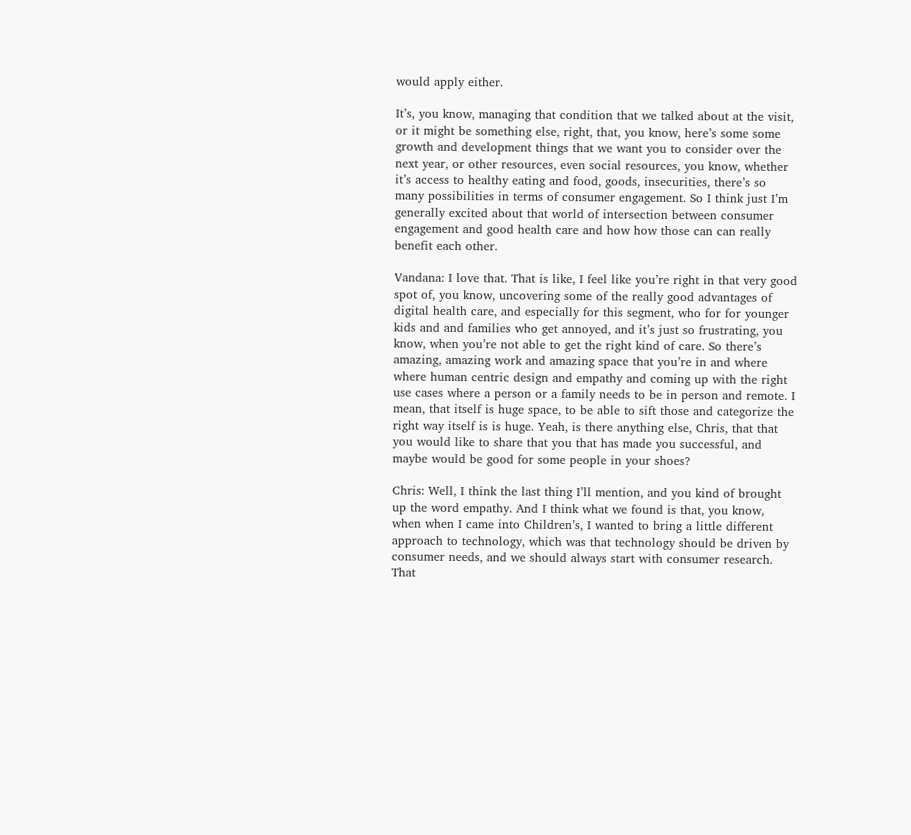would apply either.

It’s, you know, managing that condition that we talked about at the visit, or it might be something else, right, that, you know, here’s some some growth and development things that we want you to consider over the next year, or other resources, even social resources, you know, whether it’s access to healthy eating and food, goods, insecurities, there’s so many possibilities in terms of consumer engagement. So I think just I’m generally excited about that world of intersection between consumer engagement and good health care and how how those can can really benefit each other.

Vandana: I love that. That is like, I feel like you’re right in that very good spot of, you know, uncovering some of the really good advantages of digital health care, and especially for this segment, who for for younger kids and and families who get annoyed, and it’s just so frustrating, you know, when you’re not able to get the right kind of care. So there’s amazing, amazing work and amazing space that you’re in and where where human centric design and empathy and coming up with the right use cases where a person or a family needs to be in person and remote. I mean, that itself is huge space, to be able to sift those and categorize the right way itself is is huge. Yeah, is there anything else, Chris, that that you would like to share that you that has made you successful, and maybe would be good for some people in your shoes?

Chris: Well, I think the last thing I’ll mention, and you kind of brought up the word empathy. And I think what we found is that, you know, when when I came into Children’s, I wanted to bring a little different approach to technology, which was that technology should be driven by consumer needs, and we should always start with consumer research. That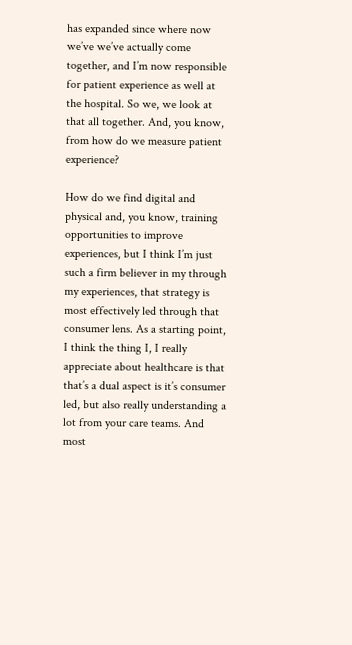has expanded since where now we’ve we’ve actually come together, and I’m now responsible for patient experience as well at the hospital. So we, we look at that all together. And, you know, from how do we measure patient experience?

How do we find digital and physical and, you know, training opportunities to improve experiences, but I think I’m just such a firm believer in my through my experiences, that strategy is most effectively led through that consumer lens. As a starting point, I think the thing I, I really appreciate about healthcare is that that’s a dual aspect is it’s consumer led, but also really understanding a lot from your care teams. And most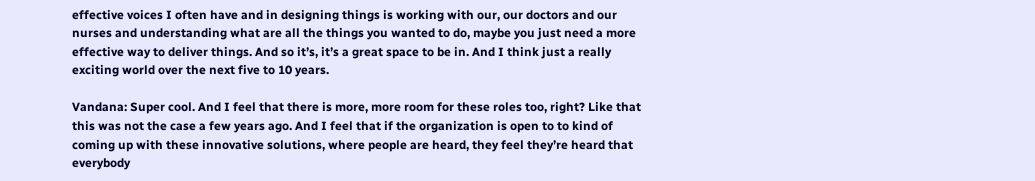effective voices I often have and in designing things is working with our, our doctors and our nurses and understanding what are all the things you wanted to do, maybe you just need a more effective way to deliver things. And so it’s, it’s a great space to be in. And I think just a really exciting world over the next five to 10 years.

Vandana: Super cool. And I feel that there is more, more room for these roles too, right? Like that this was not the case a few years ago. And I feel that if the organization is open to to kind of coming up with these innovative solutions, where people are heard, they feel they’re heard that everybody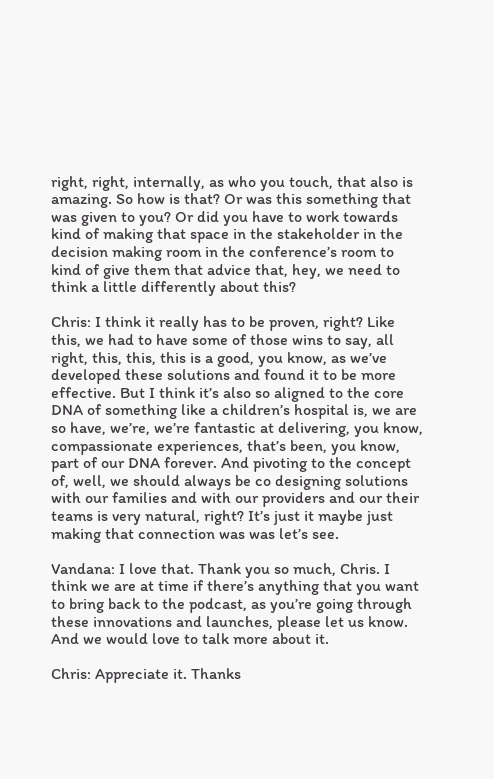right, right, internally, as who you touch, that also is amazing. So how is that? Or was this something that was given to you? Or did you have to work towards kind of making that space in the stakeholder in the decision making room in the conference’s room to kind of give them that advice that, hey, we need to think a little differently about this?

Chris: I think it really has to be proven, right? Like this, we had to have some of those wins to say, all right, this, this, this is a good, you know, as we’ve developed these solutions and found it to be more effective. But I think it’s also so aligned to the core DNA of something like a children’s hospital is, we are so have, we’re, we’re fantastic at delivering, you know, compassionate experiences, that’s been, you know, part of our DNA forever. And pivoting to the concept of, well, we should always be co designing solutions with our families and with our providers and our their teams is very natural, right? It’s just it maybe just making that connection was was let’s see.

Vandana: I love that. Thank you so much, Chris. I think we are at time if there’s anything that you want to bring back to the podcast, as you’re going through these innovations and launches, please let us know. And we would love to talk more about it.

Chris: Appreciate it. Thanks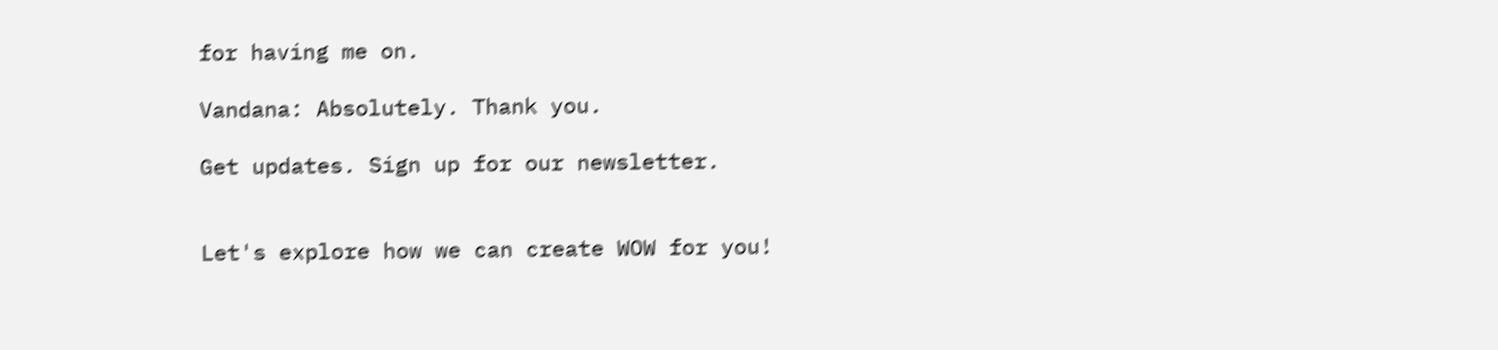for having me on.

Vandana: Absolutely. Thank you.

Get updates. Sign up for our newsletter.


Let's explore how we can create WOW for you!